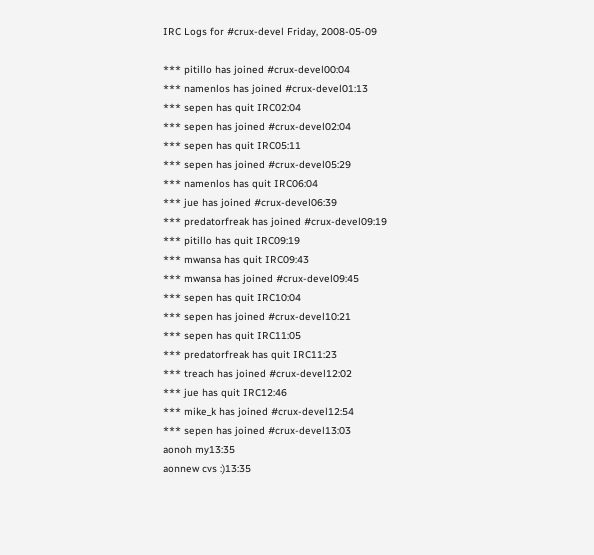IRC Logs for #crux-devel Friday, 2008-05-09

*** pitillo has joined #crux-devel00:04
*** namenlos has joined #crux-devel01:13
*** sepen has quit IRC02:04
*** sepen has joined #crux-devel02:04
*** sepen has quit IRC05:11
*** sepen has joined #crux-devel05:29
*** namenlos has quit IRC06:04
*** jue has joined #crux-devel06:39
*** predatorfreak has joined #crux-devel09:19
*** pitillo has quit IRC09:19
*** mwansa has quit IRC09:43
*** mwansa has joined #crux-devel09:45
*** sepen has quit IRC10:04
*** sepen has joined #crux-devel10:21
*** sepen has quit IRC11:05
*** predatorfreak has quit IRC11:23
*** treach has joined #crux-devel12:02
*** jue has quit IRC12:46
*** mike_k has joined #crux-devel12:54
*** sepen has joined #crux-devel13:03
aonoh my13:35
aonnew cvs :)13:35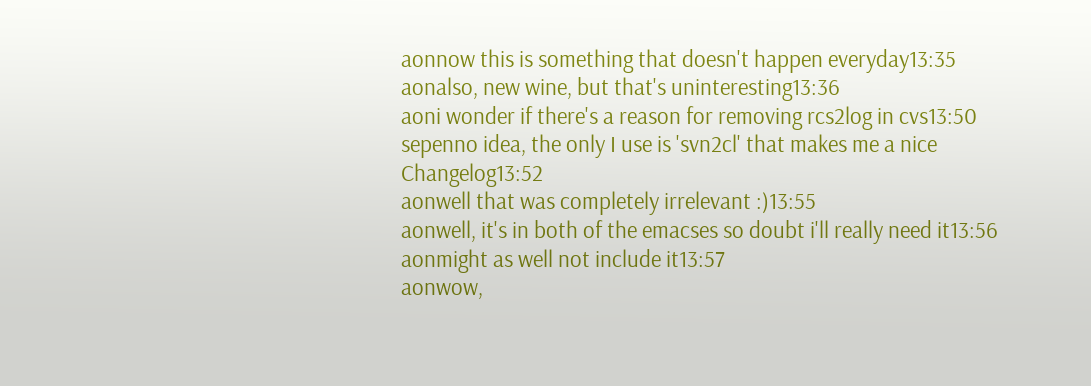aonnow this is something that doesn't happen everyday13:35
aonalso, new wine, but that's uninteresting13:36
aoni wonder if there's a reason for removing rcs2log in cvs13:50
sepenno idea, the only I use is 'svn2cl' that makes me a nice Changelog13:52
aonwell that was completely irrelevant :)13:55
aonwell, it's in both of the emacses so doubt i'll really need it13:56
aonmight as well not include it13:57
aonwow,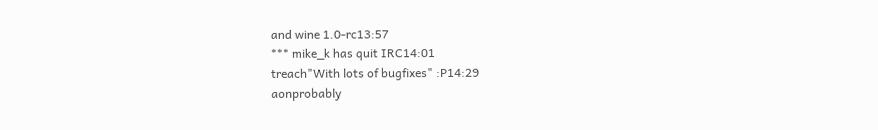and wine 1.0-rc13:57
*** mike_k has quit IRC14:01
treach"With lots of bugfixes" :P14:29
aonprobably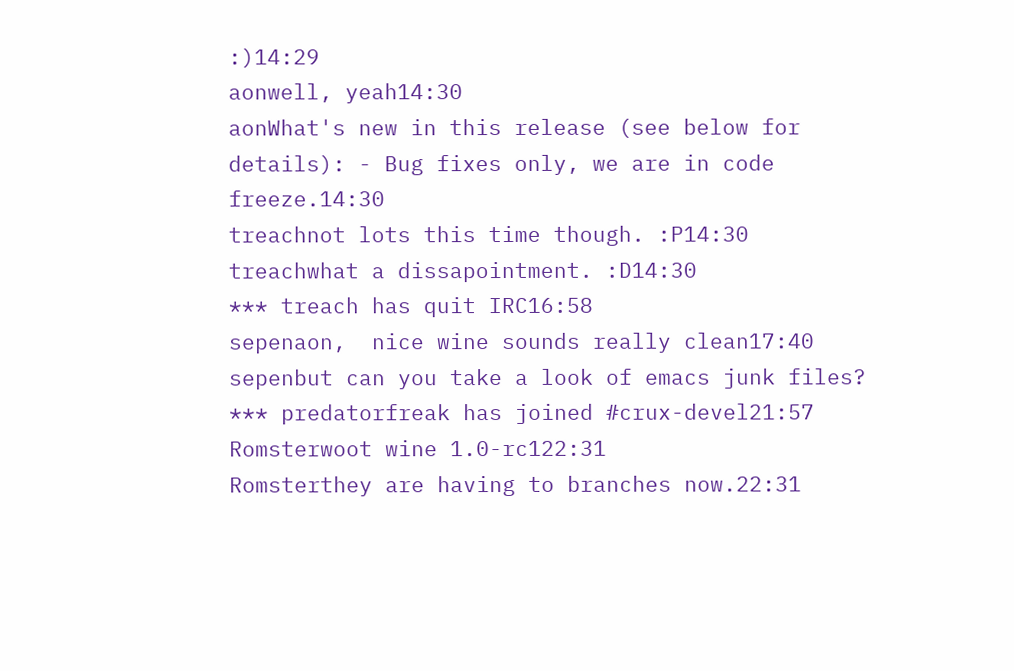:)14:29
aonwell, yeah14:30
aonWhat's new in this release (see below for details): - Bug fixes only, we are in code freeze.14:30
treachnot lots this time though. :P14:30
treachwhat a dissapointment. :D14:30
*** treach has quit IRC16:58
sepenaon,  nice wine sounds really clean17:40
sepenbut can you take a look of emacs junk files?
*** predatorfreak has joined #crux-devel21:57
Romsterwoot wine 1.0-rc122:31
Romsterthey are having to branches now.22:31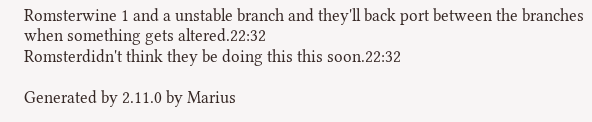Romsterwine 1 and a unstable branch and they'll back port between the branches when something gets altered.22:32
Romsterdidn't think they be doing this this soon.22:32

Generated by 2.11.0 by Marius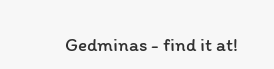Gedminas - find it at!